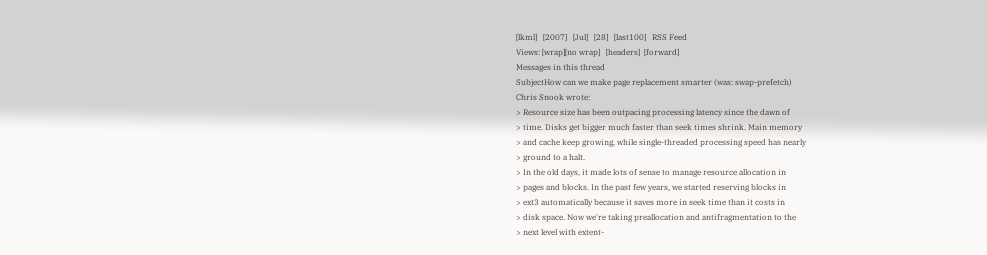[lkml]   [2007]   [Jul]   [28]   [last100]   RSS Feed
Views: [wrap][no wrap]   [headers]  [forward]
Messages in this thread
SubjectHow can we make page replacement smarter (was: swap-prefetch)
Chris Snook wrote:
> Resource size has been outpacing processing latency since the dawn of
> time. Disks get bigger much faster than seek times shrink. Main memory
> and cache keep growing, while single-threaded processing speed has nearly
> ground to a halt.
> In the old days, it made lots of sense to manage resource allocation in
> pages and blocks. In the past few years, we started reserving blocks in
> ext3 automatically because it saves more in seek time than it costs in
> disk space. Now we're taking preallocation and antifragmentation to the
> next level with extent-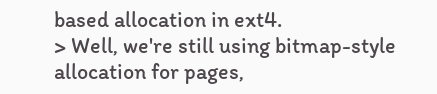based allocation in ext4.
> Well, we're still using bitmap-style allocation for pages,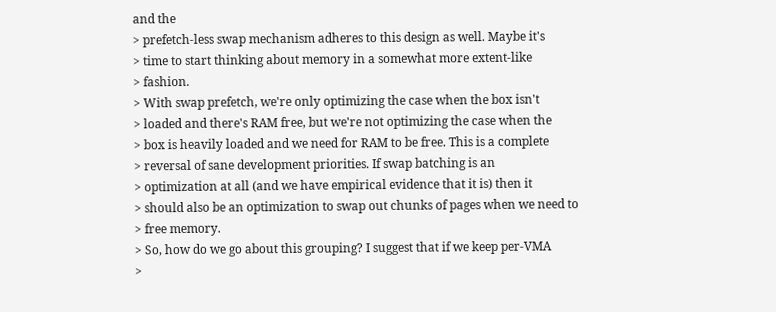and the
> prefetch-less swap mechanism adheres to this design as well. Maybe it's
> time to start thinking about memory in a somewhat more extent-like
> fashion.
> With swap prefetch, we're only optimizing the case when the box isn't
> loaded and there's RAM free, but we're not optimizing the case when the
> box is heavily loaded and we need for RAM to be free. This is a complete
> reversal of sane development priorities. If swap batching is an
> optimization at all (and we have empirical evidence that it is) then it
> should also be an optimization to swap out chunks of pages when we need to
> free memory.
> So, how do we go about this grouping? I suggest that if we keep per-VMA
>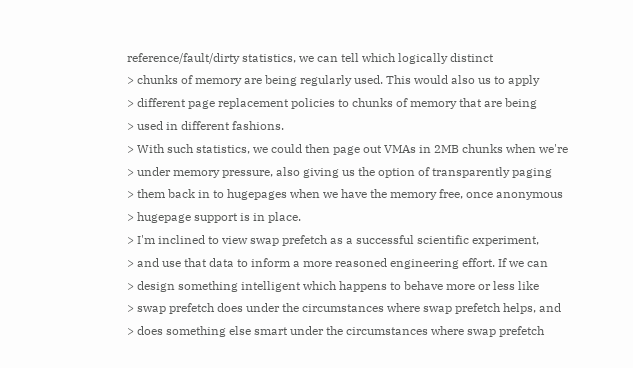reference/fault/dirty statistics, we can tell which logically distinct
> chunks of memory are being regularly used. This would also us to apply
> different page replacement policies to chunks of memory that are being
> used in different fashions.
> With such statistics, we could then page out VMAs in 2MB chunks when we're
> under memory pressure, also giving us the option of transparently paging
> them back in to hugepages when we have the memory free, once anonymous
> hugepage support is in place.
> I'm inclined to view swap prefetch as a successful scientific experiment,
> and use that data to inform a more reasoned engineering effort. If we can
> design something intelligent which happens to behave more or less like
> swap prefetch does under the circumstances where swap prefetch helps, and
> does something else smart under the circumstances where swap prefetch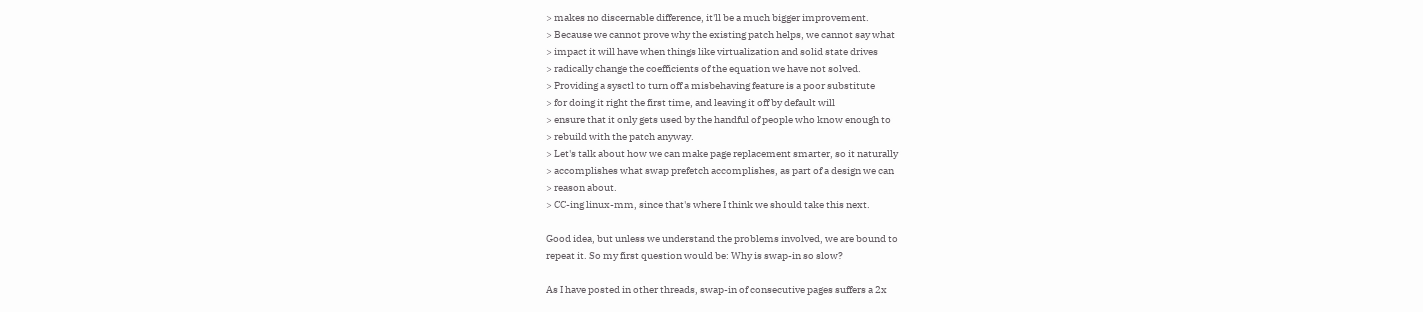> makes no discernable difference, it'll be a much bigger improvement.
> Because we cannot prove why the existing patch helps, we cannot say what
> impact it will have when things like virtualization and solid state drives
> radically change the coefficients of the equation we have not solved.
> Providing a sysctl to turn off a misbehaving feature is a poor substitute
> for doing it right the first time, and leaving it off by default will
> ensure that it only gets used by the handful of people who know enough to
> rebuild with the patch anyway.
> Let's talk about how we can make page replacement smarter, so it naturally
> accomplishes what swap prefetch accomplishes, as part of a design we can
> reason about.
> CC-ing linux-mm, since that's where I think we should take this next.

Good idea, but unless we understand the problems involved, we are bound to
repeat it. So my first question would be: Why is swap-in so slow?

As I have posted in other threads, swap-in of consecutive pages suffers a 2x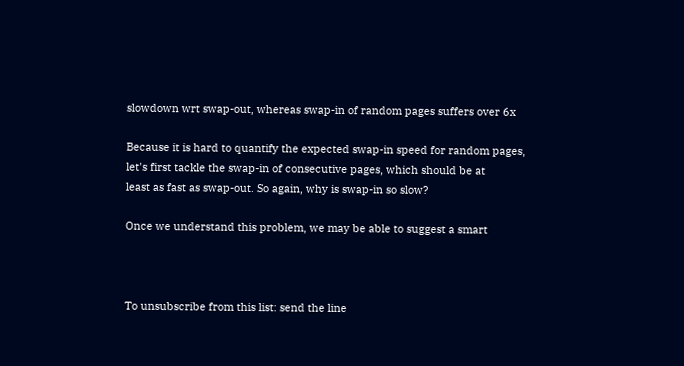slowdown wrt swap-out, whereas swap-in of random pages suffers over 6x

Because it is hard to quantify the expected swap-in speed for random pages,
let's first tackle the swap-in of consecutive pages, which should be at
least as fast as swap-out. So again, why is swap-in so slow?

Once we understand this problem, we may be able to suggest a smart



To unsubscribe from this list: send the line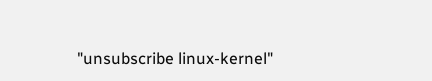"unsubscribe linux-kernel"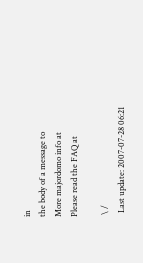in
the body of a message to
More majordomo info at
Please read the FAQ at

 \ /
  Last update: 2007-07-28 06:21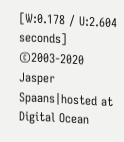[W:0.178 / U:2.604 seconds]
©2003-2020 Jasper Spaans|hosted at Digital Ocean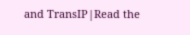and TransIP|Read the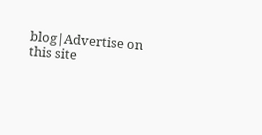blog|Advertise on this site